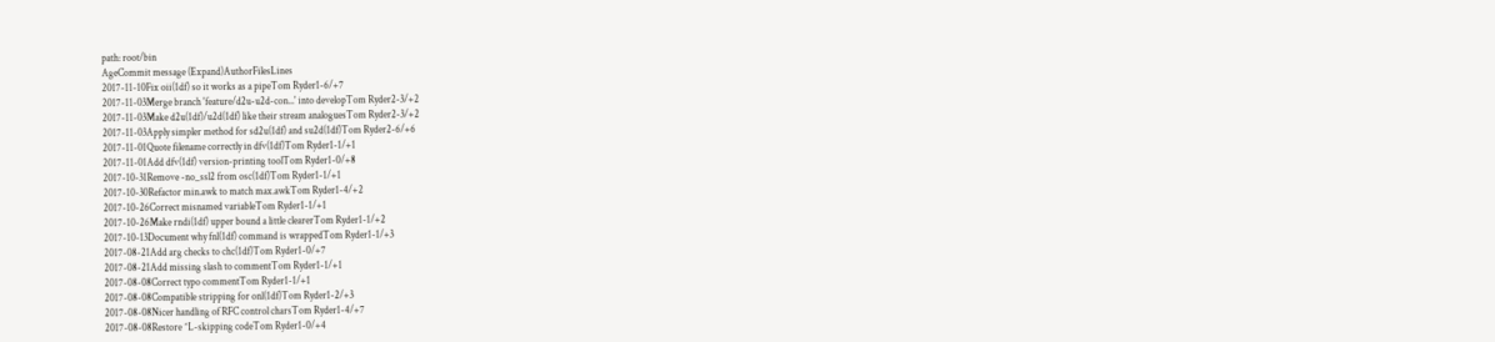path: root/bin
AgeCommit message (Expand)AuthorFilesLines
2017-11-10Fix oii(1df) so it works as a pipeTom Ryder1-6/+7
2017-11-03Merge branch 'feature/d2u-u2d-con...' into developTom Ryder2-3/+2
2017-11-03Make d2u(1df)/u2d(1df) like their stream analoguesTom Ryder2-3/+2
2017-11-03Apply simpler method for sd2u(1df) and su2d(1df)Tom Ryder2-6/+6
2017-11-01Quote filename correctly in dfv(1df)Tom Ryder1-1/+1
2017-11-01Add dfv(1df) version-printing toolTom Ryder1-0/+8
2017-10-31Remove -no_ssl2 from osc(1df)Tom Ryder1-1/+1
2017-10-30Refactor min.awk to match max.awkTom Ryder1-4/+2
2017-10-26Correct misnamed variableTom Ryder1-1/+1
2017-10-26Make rndi(1df) upper bound a little clearerTom Ryder1-1/+2
2017-10-13Document why fnl(1df) command is wrappedTom Ryder1-1/+3
2017-08-21Add arg checks to chc(1df)Tom Ryder1-0/+7
2017-08-21Add missing slash to commentTom Ryder1-1/+1
2017-08-08Correct typo commentTom Ryder1-1/+1
2017-08-08Compatible stripping for onl(1df)Tom Ryder1-2/+3
2017-08-08Nicer handling of RFC control charsTom Ryder1-4/+7
2017-08-08Restore ^L-skipping codeTom Ryder1-0/+4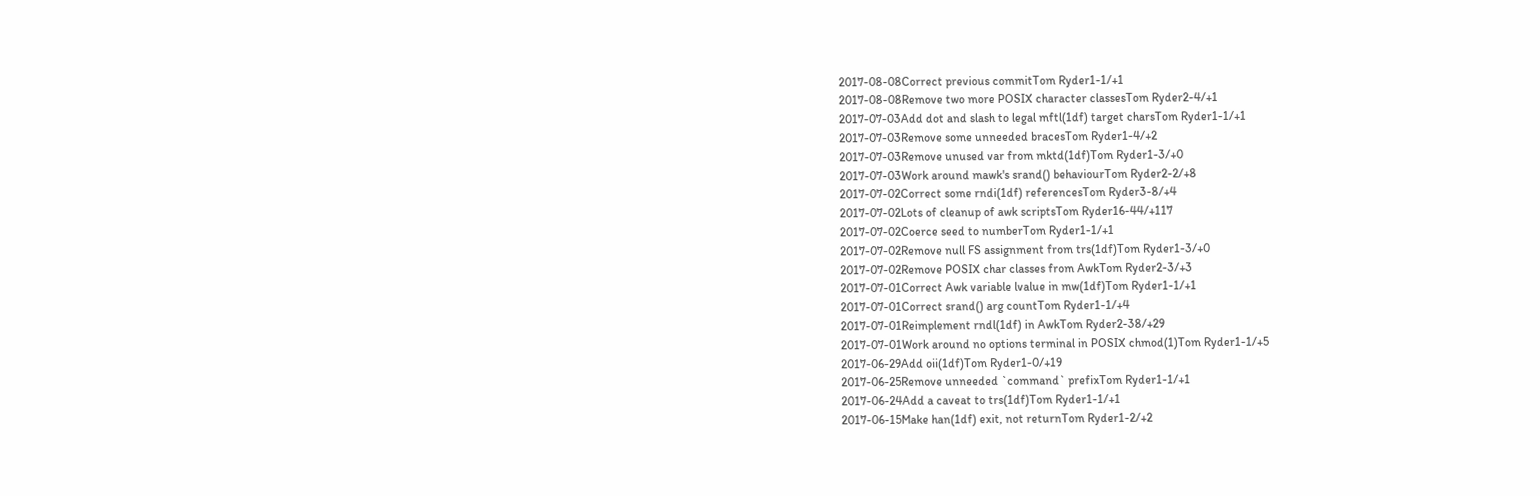2017-08-08Correct previous commitTom Ryder1-1/+1
2017-08-08Remove two more POSIX character classesTom Ryder2-4/+1
2017-07-03Add dot and slash to legal mftl(1df) target charsTom Ryder1-1/+1
2017-07-03Remove some unneeded bracesTom Ryder1-4/+2
2017-07-03Remove unused var from mktd(1df)Tom Ryder1-3/+0
2017-07-03Work around mawk's srand() behaviourTom Ryder2-2/+8
2017-07-02Correct some rndi(1df) referencesTom Ryder3-8/+4
2017-07-02Lots of cleanup of awk scriptsTom Ryder16-44/+117
2017-07-02Coerce seed to numberTom Ryder1-1/+1
2017-07-02Remove null FS assignment from trs(1df)Tom Ryder1-3/+0
2017-07-02Remove POSIX char classes from AwkTom Ryder2-3/+3
2017-07-01Correct Awk variable lvalue in mw(1df)Tom Ryder1-1/+1
2017-07-01Correct srand() arg countTom Ryder1-1/+4
2017-07-01Reimplement rndl(1df) in AwkTom Ryder2-38/+29
2017-07-01Work around no options terminal in POSIX chmod(1)Tom Ryder1-1/+5
2017-06-29Add oii(1df)Tom Ryder1-0/+19
2017-06-25Remove unneeded `command` prefixTom Ryder1-1/+1
2017-06-24Add a caveat to trs(1df)Tom Ryder1-1/+1
2017-06-15Make han(1df) exit, not returnTom Ryder1-2/+2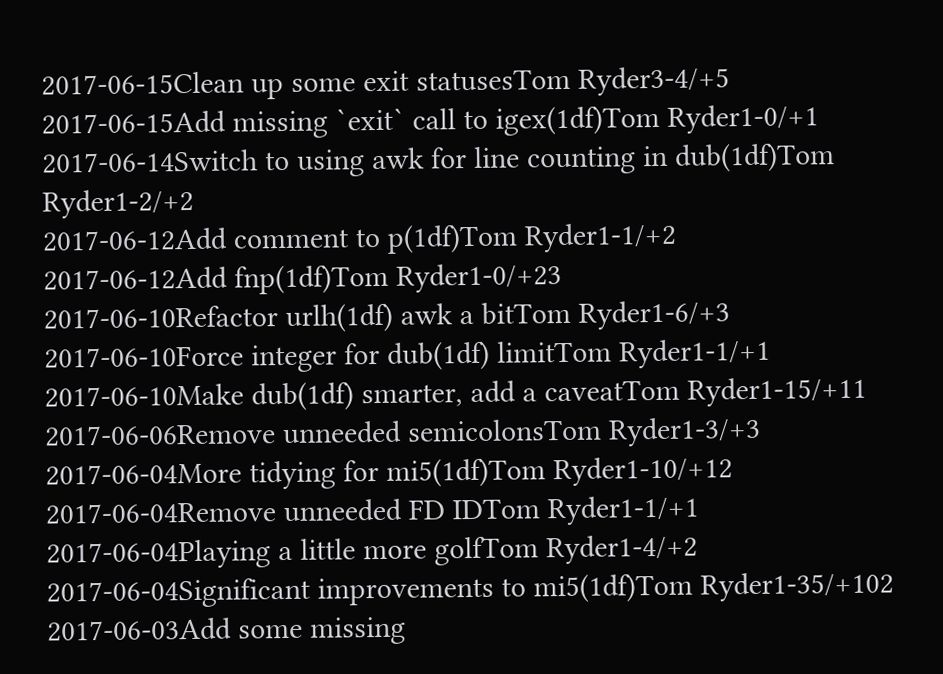2017-06-15Clean up some exit statusesTom Ryder3-4/+5
2017-06-15Add missing `exit` call to igex(1df)Tom Ryder1-0/+1
2017-06-14Switch to using awk for line counting in dub(1df)Tom Ryder1-2/+2
2017-06-12Add comment to p(1df)Tom Ryder1-1/+2
2017-06-12Add fnp(1df)Tom Ryder1-0/+23
2017-06-10Refactor urlh(1df) awk a bitTom Ryder1-6/+3
2017-06-10Force integer for dub(1df) limitTom Ryder1-1/+1
2017-06-10Make dub(1df) smarter, add a caveatTom Ryder1-15/+11
2017-06-06Remove unneeded semicolonsTom Ryder1-3/+3
2017-06-04More tidying for mi5(1df)Tom Ryder1-10/+12
2017-06-04Remove unneeded FD IDTom Ryder1-1/+1
2017-06-04Playing a little more golfTom Ryder1-4/+2
2017-06-04Significant improvements to mi5(1df)Tom Ryder1-35/+102
2017-06-03Add some missing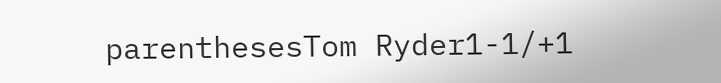parenthesesTom Ryder1-1/+1